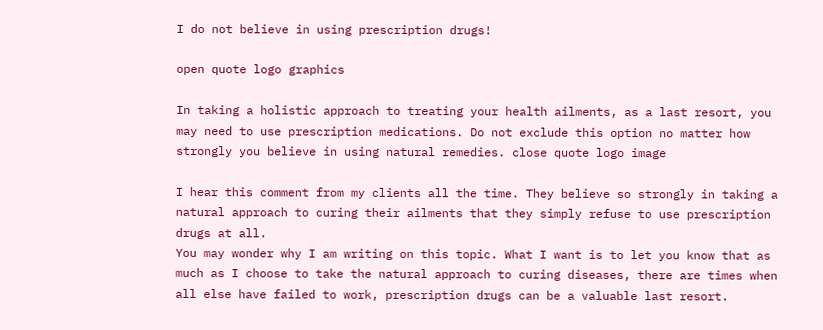I do not believe in using prescription drugs!

open quote logo graphics

In taking a holistic approach to treating your health ailments, as a last resort, you may need to use prescription medications. Do not exclude this option no matter how strongly you believe in using natural remedies. close quote logo image

I hear this comment from my clients all the time. They believe so strongly in taking a natural approach to curing their ailments that they simply refuse to use prescription drugs at all.
You may wonder why I am writing on this topic. What I want is to let you know that as much as I choose to take the natural approach to curing diseases, there are times when all else have failed to work, prescription drugs can be a valuable last resort.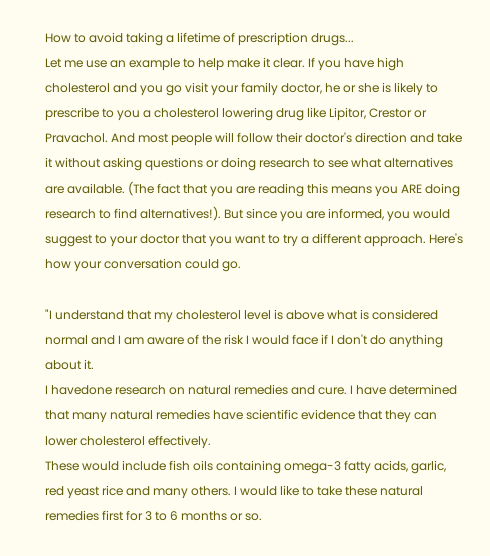How to avoid taking a lifetime of prescription drugs...
Let me use an example to help make it clear. If you have high cholesterol and you go visit your family doctor, he or she is likely to prescribe to you a cholesterol lowering drug like Lipitor, Crestor or Pravachol. And most people will follow their doctor's direction and take it without asking questions or doing research to see what alternatives are available. (The fact that you are reading this means you ARE doing research to find alternatives!). But since you are informed, you would suggest to your doctor that you want to try a different approach. Here's how your conversation could go.

"I understand that my cholesterol level is above what is considered normal and I am aware of the risk I would face if I don't do anything about it.
I havedone research on natural remedies and cure. I have determined that many natural remedies have scientific evidence that they can lower cholesterol effectively.
These would include fish oils containing omega-3 fatty acids, garlic, red yeast rice and many others. I would like to take these natural remedies first for 3 to 6 months or so.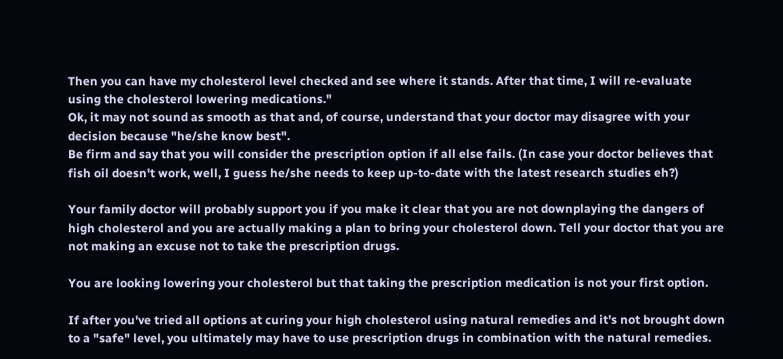Then you can have my cholesterol level checked and see where it stands. After that time, I will re-evaluate using the cholesterol lowering medications."
Ok, it may not sound as smooth as that and, of course, understand that your doctor may disagree with your decision because "he/she know best".
Be firm and say that you will consider the prescription option if all else fails. (In case your doctor believes that fish oil doesn't work, well, I guess he/she needs to keep up-to-date with the latest research studies eh?)

Your family doctor will probably support you if you make it clear that you are not downplaying the dangers of high cholesterol and you are actually making a plan to bring your cholesterol down. Tell your doctor that you are not making an excuse not to take the prescription drugs.

You are looking lowering your cholesterol but that taking the prescription medication is not your first option.

If after you've tried all options at curing your high cholesterol using natural remedies and it's not brought down to a "safe" level, you ultimately may have to use prescription drugs in combination with the natural remedies.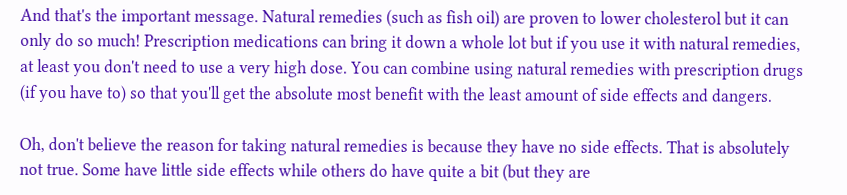And that's the important message. Natural remedies (such as fish oil) are proven to lower cholesterol but it can only do so much! Prescription medications can bring it down a whole lot but if you use it with natural remedies, at least you don't need to use a very high dose. You can combine using natural remedies with prescription drugs (if you have to) so that you'll get the absolute most benefit with the least amount of side effects and dangers.

Oh, don't believe the reason for taking natural remedies is because they have no side effects. That is absolutely not true. Some have little side effects while others do have quite a bit (but they are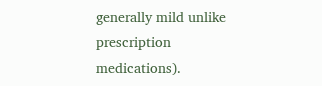generally mild unlike prescription medications).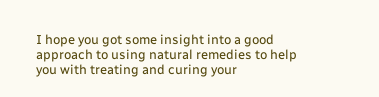I hope you got some insight into a good approach to using natural remedies to help you with treating and curing your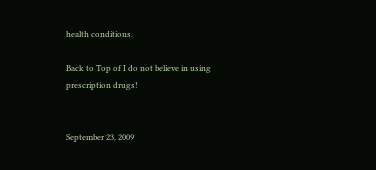health conditions.

Back to Top of I do not believe in using prescription drugs!


September 23, 2009